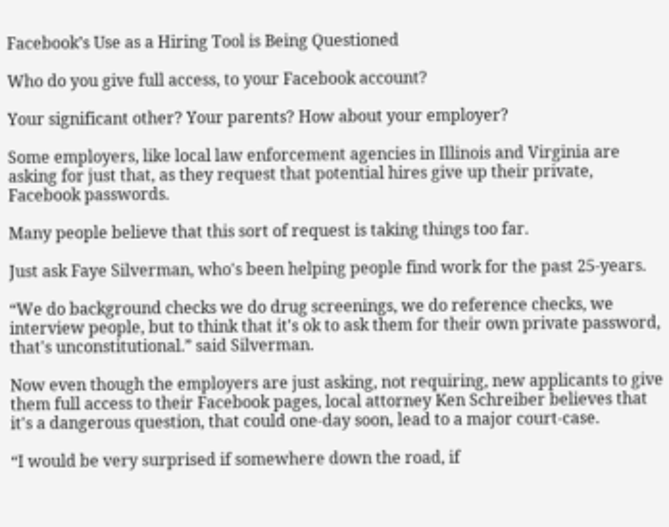Facebook’s Use as a Hiring Tool is Being Questioned

Who do you give full access, to your Facebook account?

Your significant other? Your parents? How about your employer?

Some employers, like local law enforcement agencies in Illinois and Virginia are asking for just that, as they request that potential hires give up their private, Facebook passwords.

Many people believe that this sort of request is taking things too far.

Just ask Faye Silverman, who's been helping people find work for the past 25-years.

“We do background checks we do drug screenings, we do reference checks, we interview people, but to think that it's ok to ask them for their own private password, that's unconstitutional.” said Silverman.

Now even though the employers are just asking, not requiring, new applicants to give them full access to their Facebook pages, local attorney Ken Schreiber believes that it's a dangerous question, that could one-day soon, lead to a major court-case.

“I would be very surprised if somewhere down the road, if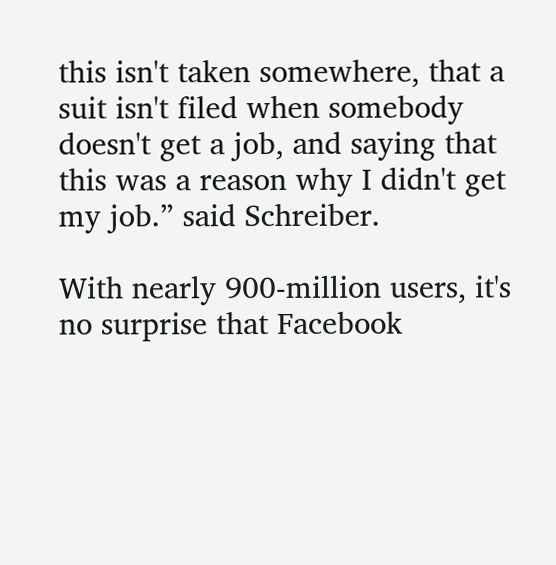this isn't taken somewhere, that a suit isn't filed when somebody doesn't get a job, and saying that this was a reason why I didn't get my job.” said Schreiber.

With nearly 900-million users, it's no surprise that Facebook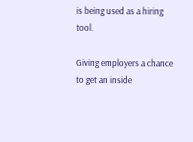is being used as a hiring tool.

Giving employers a chance to get an inside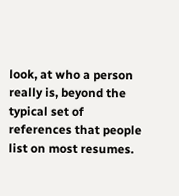look, at who a person really is, beyond the typical set of references that people list on most resumes.